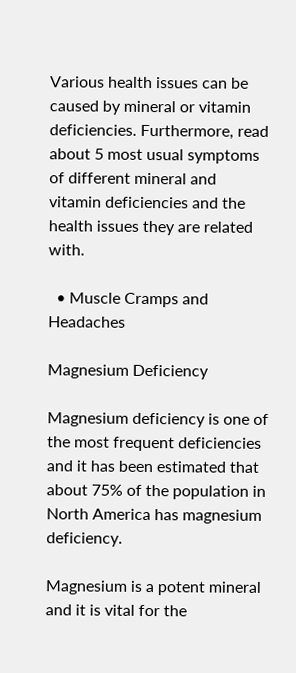Various health issues can be caused by mineral or vitamin deficiencies. Furthermore, read about 5 most usual symptoms of different mineral and vitamin deficiencies and the health issues they are related with.

  • Muscle Cramps and Headaches

Magnesium Deficiency

Magnesium deficiency is one of the most frequent deficiencies and it has been estimated that about 75% of the population in North America has magnesium deficiency.

Magnesium is a potent mineral and it is vital for the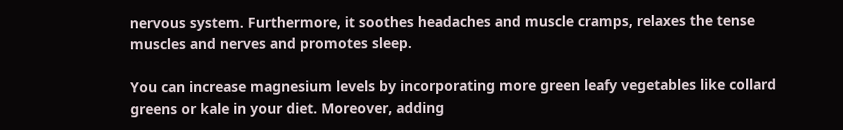nervous system. Furthermore, it soothes headaches and muscle cramps, relaxes the tense muscles and nerves and promotes sleep.

You can increase magnesium levels by incorporating more green leafy vegetables like collard greens or kale in your diet. Moreover, adding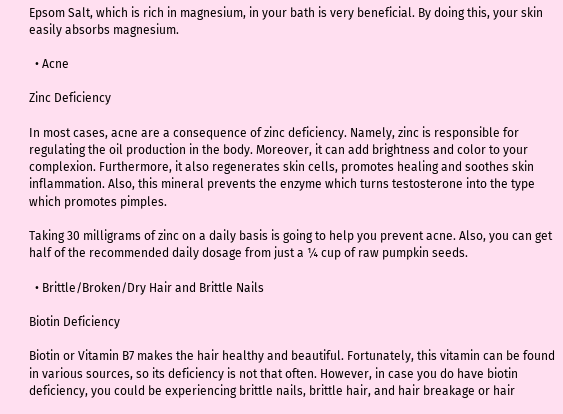Epsom Salt, which is rich in magnesium, in your bath is very beneficial. By doing this, your skin easily absorbs magnesium.

  • Acne

Zinc Deficiency

In most cases, acne are a consequence of zinc deficiency. Namely, zinc is responsible for regulating the oil production in the body. Moreover, it can add brightness and color to your complexion. Furthermore, it also regenerates skin cells, promotes healing and soothes skin inflammation. Also, this mineral prevents the enzyme which turns testosterone into the type which promotes pimples.

Taking 30 milligrams of zinc on a daily basis is going to help you prevent acne. Also, you can get half of the recommended daily dosage from just a ¼ cup of raw pumpkin seeds.

  • Brittle/Broken/Dry Hair and Brittle Nails

Biotin Deficiency

Biotin or Vitamin B7 makes the hair healthy and beautiful. Fortunately, this vitamin can be found in various sources, so its deficiency is not that often. However, in case you do have biotin deficiency, you could be experiencing brittle nails, brittle hair, and hair breakage or hair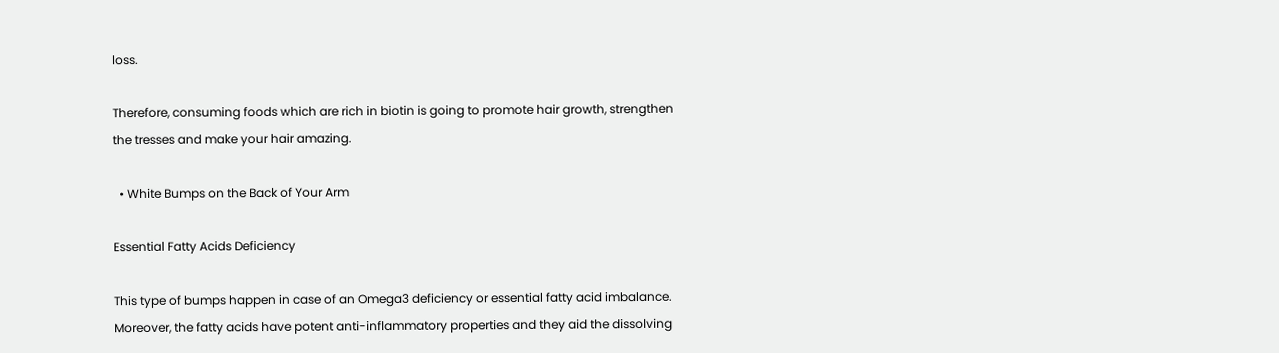loss.

Therefore, consuming foods which are rich in biotin is going to promote hair growth, strengthen the tresses and make your hair amazing.

  • White Bumps on the Back of Your Arm

Essential Fatty Acids Deficiency

This type of bumps happen in case of an Omega3 deficiency or essential fatty acid imbalance. Moreover, the fatty acids have potent anti-inflammatory properties and they aid the dissolving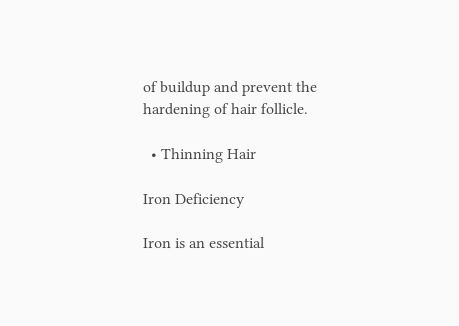of buildup and prevent the hardening of hair follicle.

  • Thinning Hair

Iron Deficiency

Iron is an essential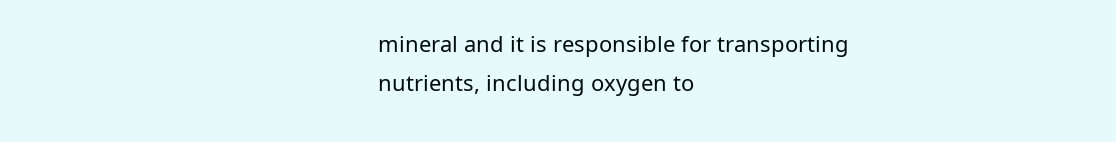mineral and it is responsible for transporting nutrients, including oxygen to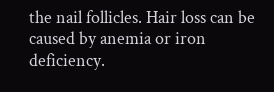the nail follicles. Hair loss can be caused by anemia or iron deficiency.